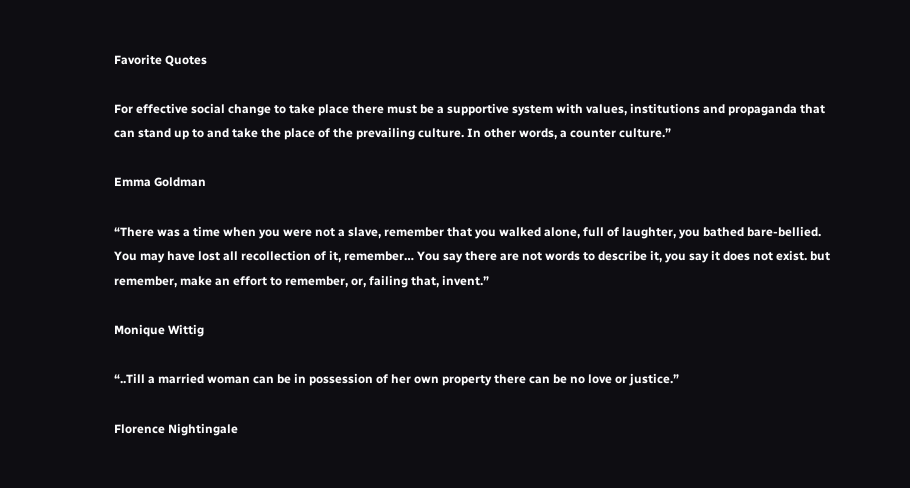Favorite Quotes

For effective social change to take place there must be a supportive system with values, institutions and propaganda that can stand up to and take the place of the prevailing culture. In other words, a counter culture.”

Emma Goldman

“There was a time when you were not a slave, remember that you walked alone, full of laughter, you bathed bare-bellied. You may have lost all recollection of it, remember… You say there are not words to describe it, you say it does not exist. but remember, make an effort to remember, or, failing that, invent.”

Monique Wittig

“..Till a married woman can be in possession of her own property there can be no love or justice.”

Florence Nightingale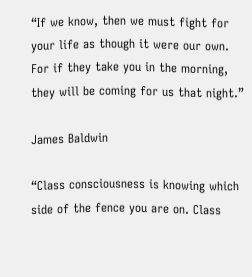“If we know, then we must fight for your life as though it were our own. For if they take you in the morning, they will be coming for us that night.”

James Baldwin

“Class consciousness is knowing which side of the fence you are on. Class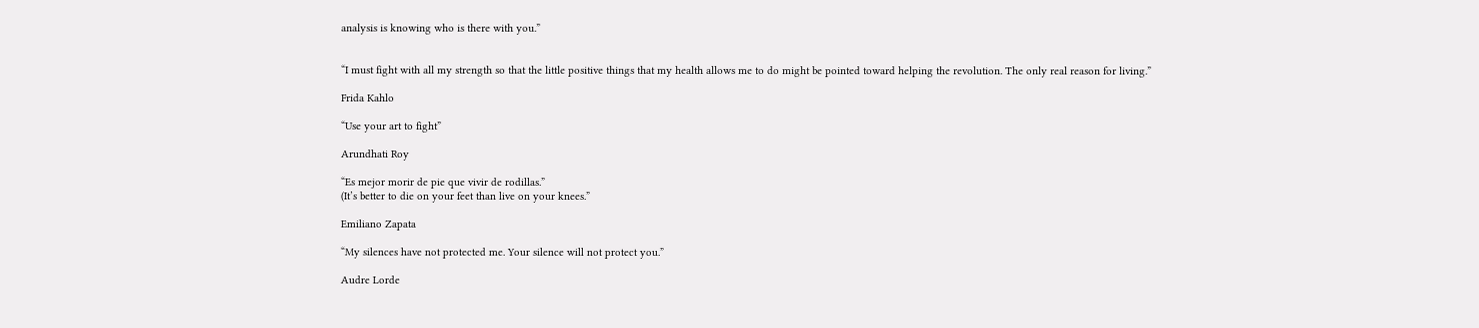analysis is knowing who is there with you.”


“I must fight with all my strength so that the little positive things that my health allows me to do might be pointed toward helping the revolution. The only real reason for living.”

Frida Kahlo

“Use your art to fight”

Arundhati Roy

“Es mejor morir de pie que vivir de rodillas.”
(It’s better to die on your feet than live on your knees.”

Emiliano Zapata

“My silences have not protected me. Your silence will not protect you.”

Audre Lorde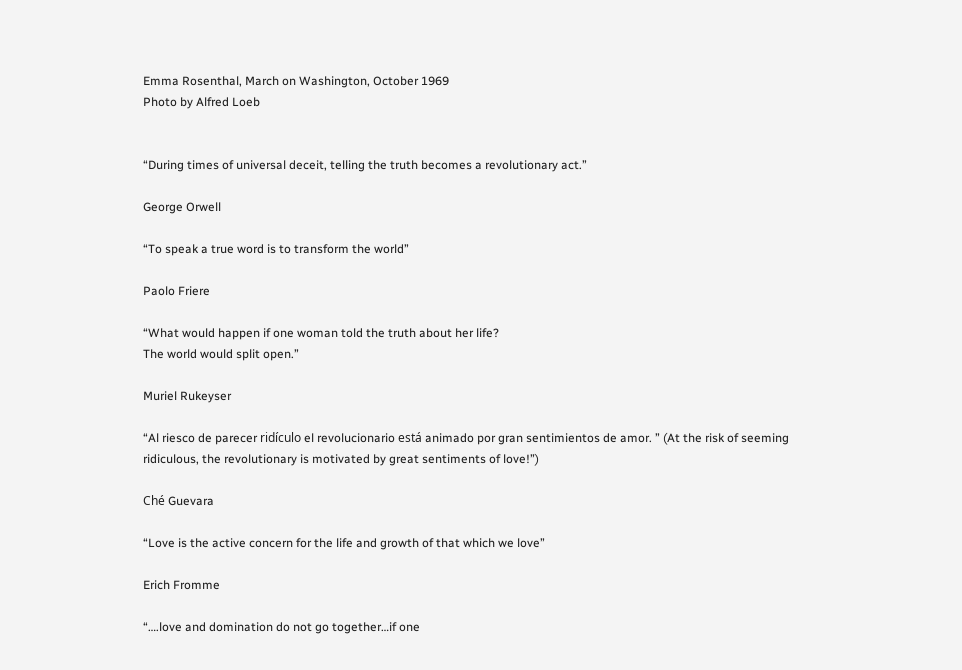Emma Rosenthal, March on Washington, October 1969
Photo by Alfred Loeb


“During times of universal deceit, telling the truth becomes a revolutionary act.”

George Orwell

“To speak a true word is to transform the world”

Paolo Friere

“What would happen if one woman told the truth about her life?
The world would split open.”

Muriel Rukeyser

“Al riesco de parecer ridículo el revolucionario está animado por gran sentimientos de amor. ” (At the risk of seeming ridiculous, the revolutionary is motivated by great sentiments of love!”)

Ché Guevara

“Love is the active concern for the life and growth of that which we love”

Erich Fromme

“….love and domination do not go together…if one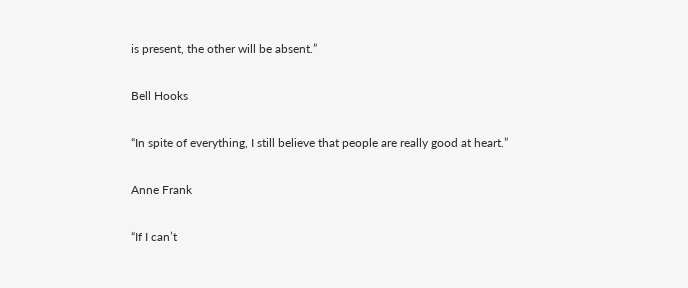is present, the other will be absent.”

Bell Hooks

“In spite of everything, I still believe that people are really good at heart.”

Anne Frank

“If I can’t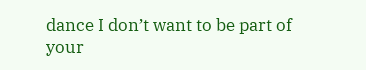dance I don’t want to be part of your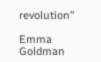revolution”

Emma Goldman